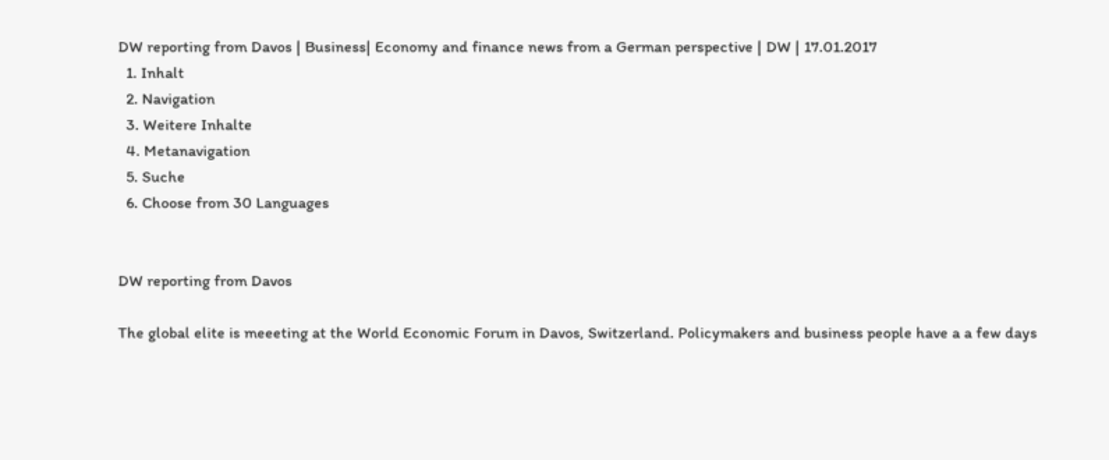DW reporting from Davos | Business| Economy and finance news from a German perspective | DW | 17.01.2017
  1. Inhalt
  2. Navigation
  3. Weitere Inhalte
  4. Metanavigation
  5. Suche
  6. Choose from 30 Languages


DW reporting from Davos

The global elite is meeeting at the World Economic Forum in Davos, Switzerland. Policymakers and business people have a a few days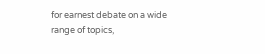for earnest debate on a wide range of topics,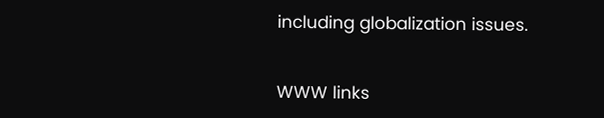including globalization issues.


WWW links